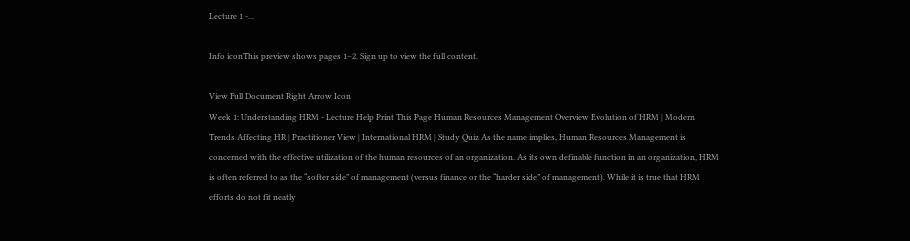Lecture 1 -...

Info iconThis preview shows pages 1–2. Sign up to view the full content.

View Full Document Right Arrow Icon
Week 1: Understanding HRM - Lecture Help Print This Page Human Resources Management Overview Evolution of HRM | Modern Trends Affecting HR | Practitioner View | International HRM | Study Quiz As the name implies, Human Resources Management is concerned with the effective utilization of the human resources of an organization. As its own definable function in an organization, HRM is often referred to as the “softer side” of management (versus finance or the “harder side” of management). While it is true that HRM efforts do not fit neatly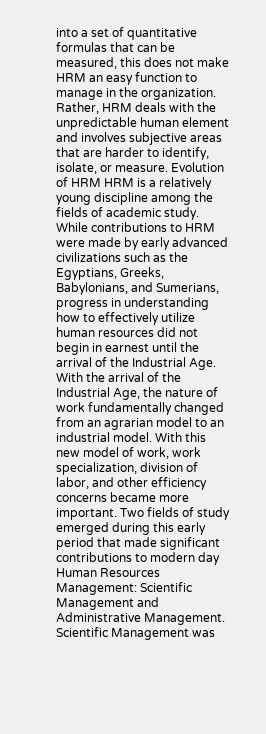into a set of quantitative formulas that can be measured, this does not make HRM an easy function to manage in the organization. Rather, HRM deals with the unpredictable human element and involves subjective areas that are harder to identify, isolate, or measure. Evolution of HRM HRM is a relatively young discipline among the fields of academic study. While contributions to HRM were made by early advanced civilizations such as the Egyptians, Greeks, Babylonians, and Sumerians, progress in understanding how to effectively utilize human resources did not begin in earnest until the arrival of the Industrial Age. With the arrival of the Industrial Age, the nature of work fundamentally changed from an agrarian model to an industrial model. With this new model of work, work specialization, division of labor, and other efficiency concerns became more important. Two fields of study emerged during this early period that made significant contributions to modern day Human Resources Management: Scientific Management and Administrative Management. Scientific Management was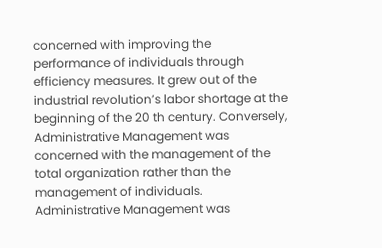concerned with improving the performance of individuals through efficiency measures. It grew out of the industrial revolution’s labor shortage at the beginning of the 20 th century. Conversely, Administrative Management was concerned with the management of the total organization rather than the management of individuals. Administrative Management was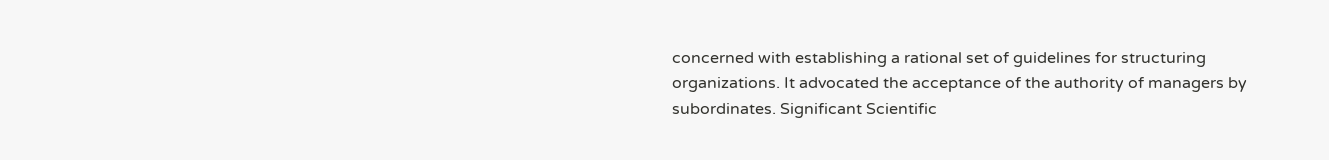concerned with establishing a rational set of guidelines for structuring organizations. It advocated the acceptance of the authority of managers by subordinates. Significant Scientific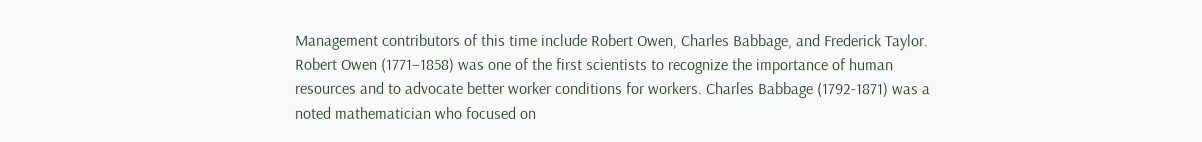Management contributors of this time include Robert Owen, Charles Babbage, and Frederick Taylor. Robert Owen (1771–1858) was one of the first scientists to recognize the importance of human resources and to advocate better worker conditions for workers. Charles Babbage (1792-1871) was a noted mathematician who focused on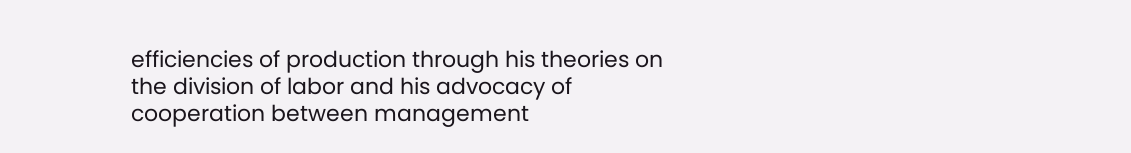efficiencies of production through his theories on the division of labor and his advocacy of cooperation between management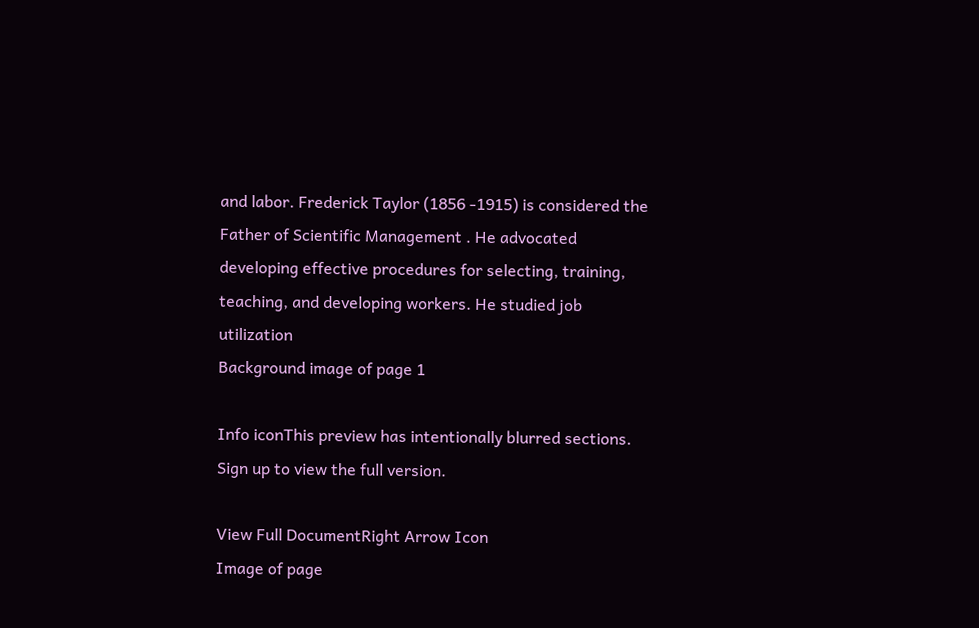and labor. Frederick Taylor (1856 -1915) is considered the Father of Scientific Management . He advocated developing effective procedures for selecting, training, teaching, and developing workers. He studied job utilization
Background image of page 1

Info iconThis preview has intentionally blurred sections. Sign up to view the full version.

View Full DocumentRight Arrow Icon
Image of page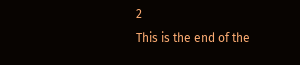2
This is the end of the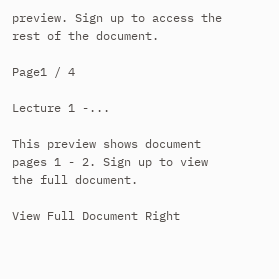preview. Sign up to access the rest of the document.

Page1 / 4

Lecture 1 -...

This preview shows document pages 1 - 2. Sign up to view the full document.

View Full Document Right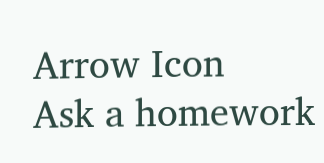Arrow Icon
Ask a homework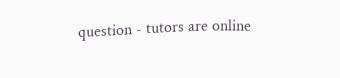question - tutors are online